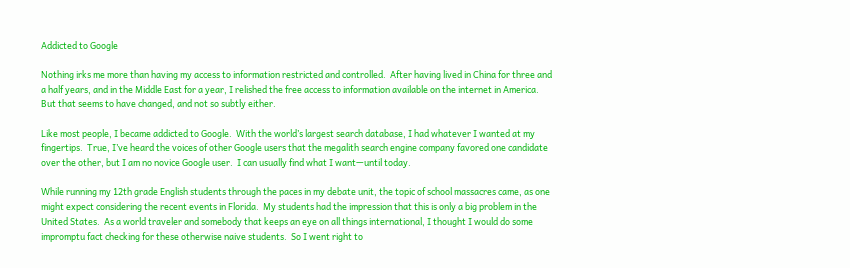Addicted to Google

Nothing irks me more than having my access to information restricted and controlled.  After having lived in China for three and a half years, and in the Middle East for a year, I relished the free access to information available on the internet in America.  But that seems to have changed, and not so subtly either.

Like most people, I became addicted to Google.  With the world’s largest search database, I had whatever I wanted at my fingertips.  True, I’ve heard the voices of other Google users that the megalith search engine company favored one candidate over the other, but I am no novice Google user.  I can usually find what I want—until today.

While running my 12th grade English students through the paces in my debate unit, the topic of school massacres came, as one might expect considering the recent events in Florida.  My students had the impression that this is only a big problem in the United States.  As a world traveler and somebody that keeps an eye on all things international, I thought I would do some impromptu fact checking for these otherwise naive students.  So I went right to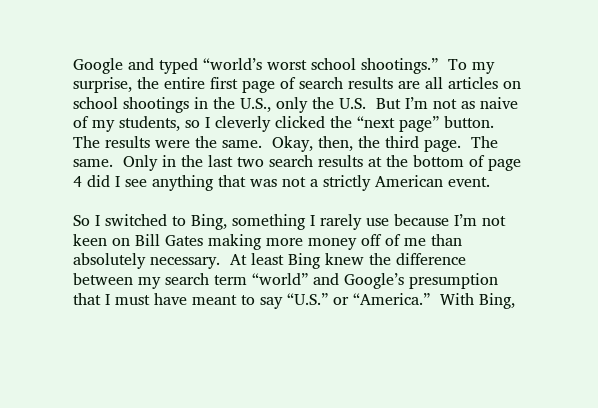Google and typed “world’s worst school shootings.”  To my surprise, the entire first page of search results are all articles on school shootings in the U.S., only the U.S.  But I’m not as naive of my students, so I cleverly clicked the “next page” button.  The results were the same.  Okay, then, the third page.  The same.  Only in the last two search results at the bottom of page 4 did I see anything that was not a strictly American event.

So I switched to Bing, something I rarely use because I’m not keen on Bill Gates making more money off of me than absolutely necessary.  At least Bing knew the difference between my search term “world” and Google’s presumption that I must have meant to say “U.S.” or “America.”  With Bing,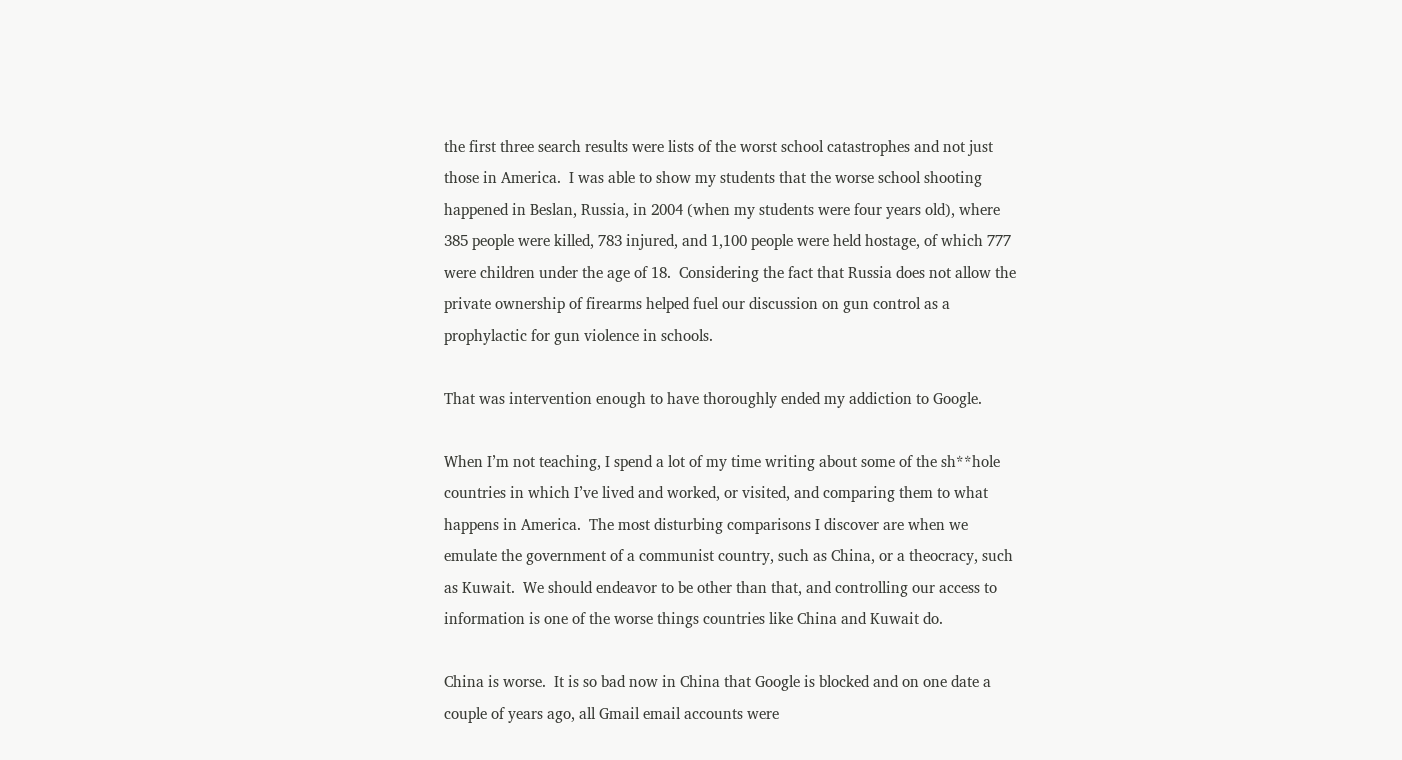the first three search results were lists of the worst school catastrophes and not just those in America.  I was able to show my students that the worse school shooting happened in Beslan, Russia, in 2004 (when my students were four years old), where 385 people were killed, 783 injured, and 1,100 people were held hostage, of which 777 were children under the age of 18.  Considering the fact that Russia does not allow the private ownership of firearms helped fuel our discussion on gun control as a prophylactic for gun violence in schools.

That was intervention enough to have thoroughly ended my addiction to Google.

When I’m not teaching, I spend a lot of my time writing about some of the sh**hole countries in which I’ve lived and worked, or visited, and comparing them to what happens in America.  The most disturbing comparisons I discover are when we emulate the government of a communist country, such as China, or a theocracy, such as Kuwait.  We should endeavor to be other than that, and controlling our access to information is one of the worse things countries like China and Kuwait do.

China is worse.  It is so bad now in China that Google is blocked and on one date a couple of years ago, all Gmail email accounts were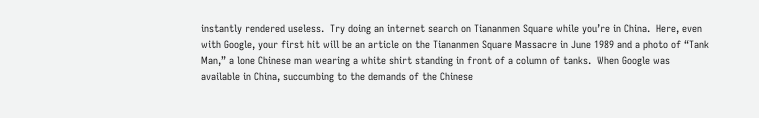instantly rendered useless.  Try doing an internet search on Tiananmen Square while you’re in China.  Here, even with Google, your first hit will be an article on the Tiananmen Square Massacre in June 1989 and a photo of “Tank Man,” a lone Chinese man wearing a white shirt standing in front of a column of tanks.  When Google was available in China, succumbing to the demands of the Chinese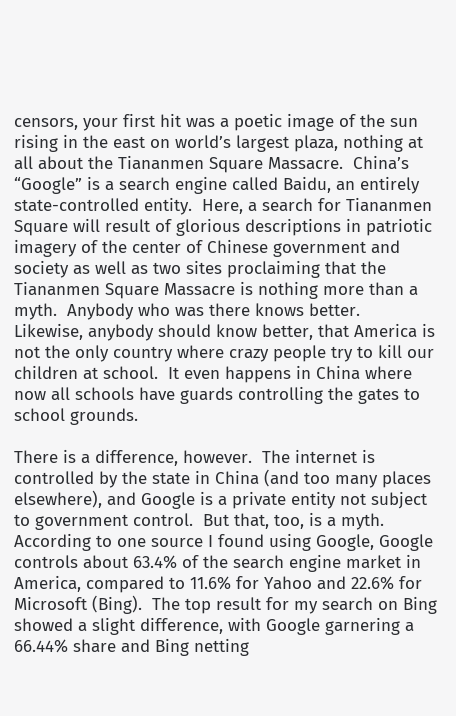censors, your first hit was a poetic image of the sun rising in the east on world’s largest plaza, nothing at all about the Tiananmen Square Massacre.  China’s “Google” is a search engine called Baidu, an entirely state-controlled entity.  Here, a search for Tiananmen Square will result of glorious descriptions in patriotic imagery of the center of Chinese government and society as well as two sites proclaiming that the Tiananmen Square Massacre is nothing more than a myth.  Anybody who was there knows better.  Likewise, anybody should know better, that America is not the only country where crazy people try to kill our children at school.  It even happens in China where now all schools have guards controlling the gates to school grounds.

There is a difference, however.  The internet is controlled by the state in China (and too many places elsewhere), and Google is a private entity not subject to government control.  But that, too, is a myth.  According to one source I found using Google, Google controls about 63.4% of the search engine market in America, compared to 11.6% for Yahoo and 22.6% for Microsoft (Bing).  The top result for my search on Bing showed a slight difference, with Google garnering a 66.44% share and Bing netting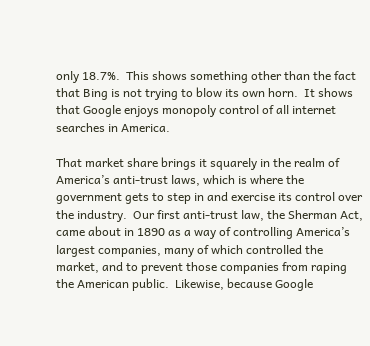only 18.7%.  This shows something other than the fact that Bing is not trying to blow its own horn.  It shows that Google enjoys monopoly control of all internet searches in America.

That market share brings it squarely in the realm of America’s anti-trust laws, which is where the government gets to step in and exercise its control over the industry.  Our first anti-trust law, the Sherman Act, came about in 1890 as a way of controlling America’s largest companies, many of which controlled the market, and to prevent those companies from raping the American public.  Likewise, because Google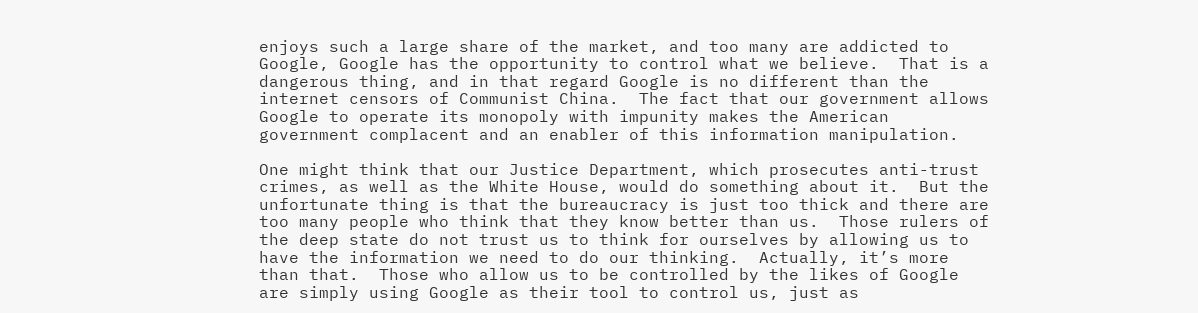enjoys such a large share of the market, and too many are addicted to Google, Google has the opportunity to control what we believe.  That is a dangerous thing, and in that regard Google is no different than the internet censors of Communist China.  The fact that our government allows Google to operate its monopoly with impunity makes the American government complacent and an enabler of this information manipulation.

One might think that our Justice Department, which prosecutes anti-trust crimes, as well as the White House, would do something about it.  But the unfortunate thing is that the bureaucracy is just too thick and there are too many people who think that they know better than us.  Those rulers of the deep state do not trust us to think for ourselves by allowing us to have the information we need to do our thinking.  Actually, it’s more than that.  Those who allow us to be controlled by the likes of Google are simply using Google as their tool to control us, just as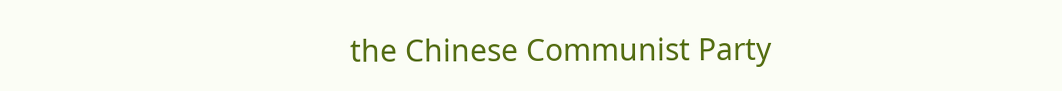the Chinese Communist Party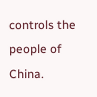controls the people of China.